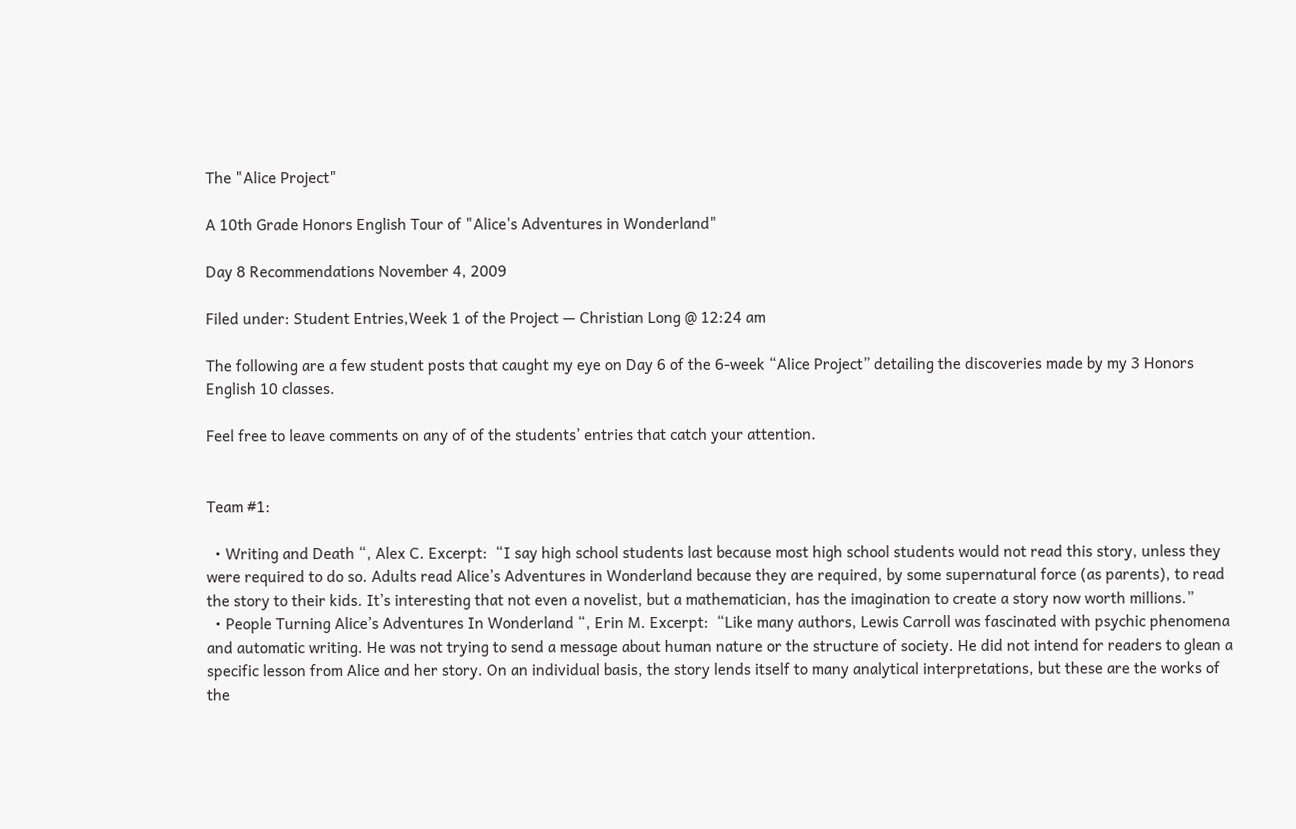The "Alice Project"

A 10th Grade Honors English Tour of "Alice's Adventures in Wonderland"

Day 8 Recommendations November 4, 2009

Filed under: Student Entries,Week 1 of the Project — Christian Long @ 12:24 am

The following are a few student posts that caught my eye on Day 6 of the 6-week “Alice Project” detailing the discoveries made by my 3 Honors English 10 classes.

Feel free to leave comments on any of of the students’ entries that catch your attention.


Team #1:

  • Writing and Death “, Alex C. Excerpt:  “I say high school students last because most high school students would not read this story, unless they were required to do so. Adults read Alice’s Adventures in Wonderland because they are required, by some supernatural force (as parents), to read the story to their kids. It’s interesting that not even a novelist, but a mathematician, has the imagination to create a story now worth millions.”
  • People Turning Alice’s Adventures In Wonderland “, Erin M. Excerpt:  “Like many authors, Lewis Carroll was fascinated with psychic phenomena and automatic writing. He was not trying to send a message about human nature or the structure of society. He did not intend for readers to glean a specific lesson from Alice and her story. On an individual basis, the story lends itself to many analytical interpretations, but these are the works of the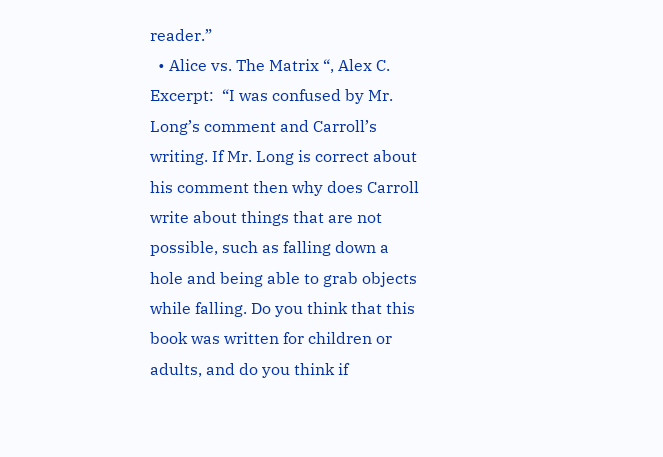reader.”
  • Alice vs. The Matrix “, Alex C. Excerpt:  “I was confused by Mr. Long’s comment and Carroll’s writing. If Mr. Long is correct about his comment then why does Carroll write about things that are not possible, such as falling down a hole and being able to grab objects while falling. Do you think that this book was written for children or adults, and do you think if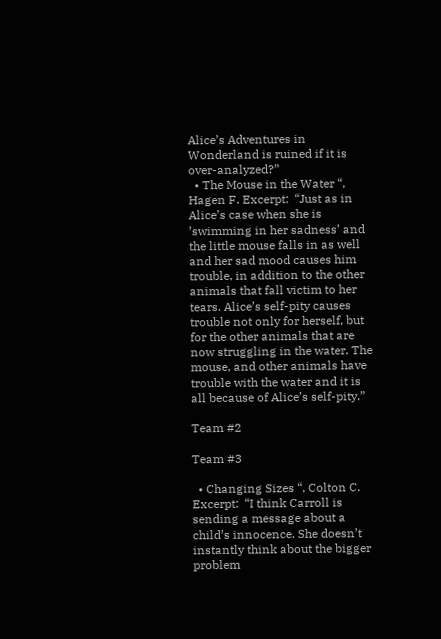Alice’s Adventures in Wonderland is ruined if it is over-analyzed?”
  • The Mouse in the Water “, Hagen F. Excerpt:  “Just as in Alice’s case when she is ’swimming in her sadness’ and the little mouse falls in as well and her sad mood causes him trouble, in addition to the other animals that fall victim to her tears. Alice’s self-pity causes trouble not only for herself, but for the other animals that are now struggling in the water. The mouse, and other animals have trouble with the water and it is all because of Alice’s self-pity.”

Team #2

Team #3

  • Changing Sizes “, Colton C. Excerpt:  “I think Carroll is sending a message about a child’s innocence. She doesn’t instantly think about the bigger problem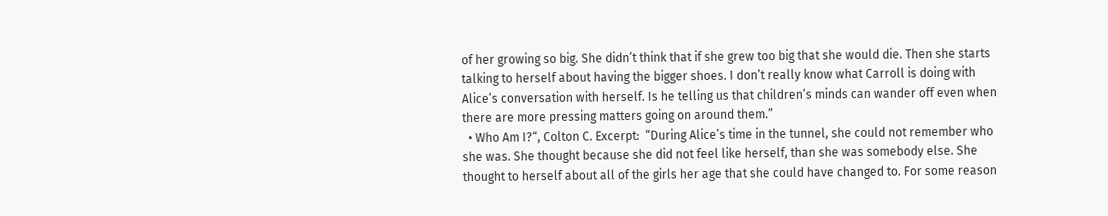of her growing so big. She didn’t think that if she grew too big that she would die. Then she starts talking to herself about having the bigger shoes. I don’t really know what Carroll is doing with Alice’s conversation with herself. Is he telling us that children’s minds can wander off even when there are more pressing matters going on around them.”
  • Who Am I?“, Colton C. Excerpt:  “During Alice’s time in the tunnel, she could not remember who she was. She thought because she did not feel like herself, than she was somebody else. She thought to herself about all of the girls her age that she could have changed to. For some reason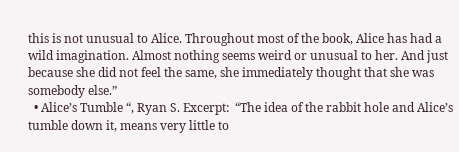this is not unusual to Alice. Throughout most of the book, Alice has had a wild imagination. Almost nothing seems weird or unusual to her. And just because she did not feel the same, she immediately thought that she was somebody else.”
  • Alice’s Tumble “, Ryan S. Excerpt:  “The idea of the rabbit hole and Alice’s tumble down it, means very little to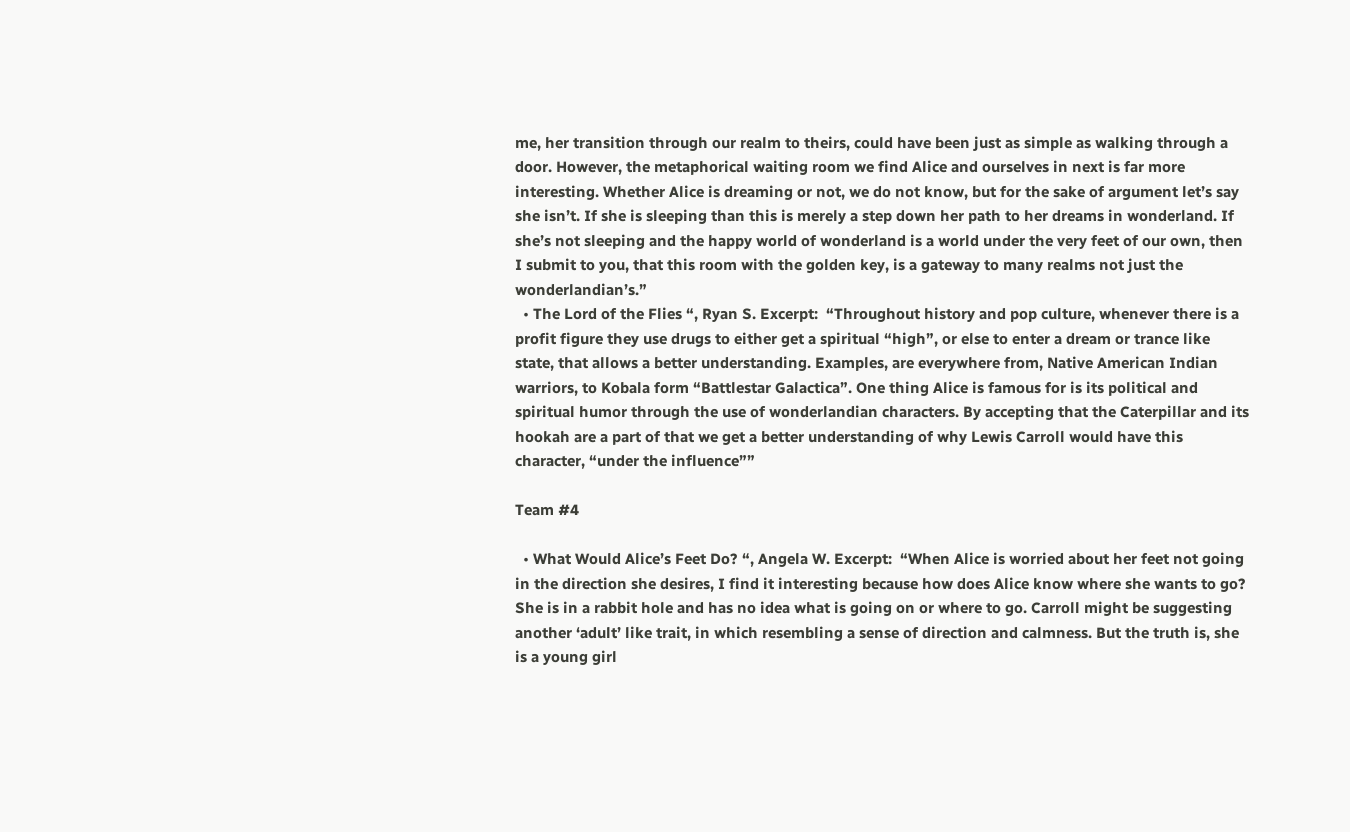me, her transition through our realm to theirs, could have been just as simple as walking through a door. However, the metaphorical waiting room we find Alice and ourselves in next is far more interesting. Whether Alice is dreaming or not, we do not know, but for the sake of argument let’s say she isn’t. If she is sleeping than this is merely a step down her path to her dreams in wonderland. If she’s not sleeping and the happy world of wonderland is a world under the very feet of our own, then I submit to you, that this room with the golden key, is a gateway to many realms not just the wonderlandian’s.”
  • The Lord of the Flies “, Ryan S. Excerpt:  “Throughout history and pop culture, whenever there is a profit figure they use drugs to either get a spiritual “high”, or else to enter a dream or trance like state, that allows a better understanding. Examples, are everywhere from, Native American Indian warriors, to Kobala form “Battlestar Galactica”. One thing Alice is famous for is its political and spiritual humor through the use of wonderlandian characters. By accepting that the Caterpillar and its hookah are a part of that we get a better understanding of why Lewis Carroll would have this character, “under the influence””

Team #4

  • What Would Alice’s Feet Do? “, Angela W. Excerpt:  “When Alice is worried about her feet not going in the direction she desires, I find it interesting because how does Alice know where she wants to go? She is in a rabbit hole and has no idea what is going on or where to go. Carroll might be suggesting another ‘adult’ like trait, in which resembling a sense of direction and calmness. But the truth is, she is a young girl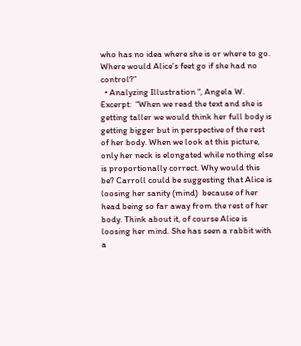who has no idea where she is or where to go. Where would Alice’s feet go if she had no control?”
  • Analyzing Illustration “, Angela W. Excerpt:  “When we read the text and she is getting taller we would think her full body is getting bigger but in perspective of the rest of her body. When we look at this picture, only her neck is elongated while nothing else is proportionally correct. Why would this be? Carroll could be suggesting that Alice is loosing her sanity (mind)  because of her head being so far away from the rest of her body. Think about it, of course Alice is loosing her mind. She has seen a rabbit with a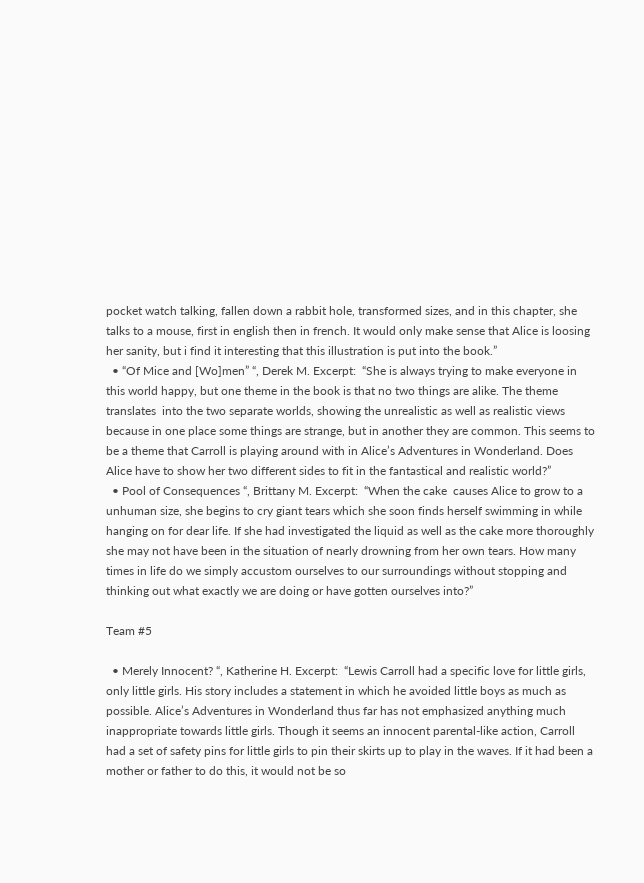pocket watch talking, fallen down a rabbit hole, transformed sizes, and in this chapter, she talks to a mouse, first in english then in french. It would only make sense that Alice is loosing her sanity, but i find it interesting that this illustration is put into the book.”
  • “Of Mice and [Wo]men” “, Derek M. Excerpt:  “She is always trying to make everyone in this world happy, but one theme in the book is that no two things are alike. The theme translates  into the two separate worlds, showing the unrealistic as well as realistic views because in one place some things are strange, but in another they are common. This seems to be a theme that Carroll is playing around with in Alice’s Adventures in Wonderland. Does Alice have to show her two different sides to fit in the fantastical and realistic world?”
  • Pool of Consequences “, Brittany M. Excerpt:  “When the cake  causes Alice to grow to a unhuman size, she begins to cry giant tears which she soon finds herself swimming in while hanging on for dear life. If she had investigated the liquid as well as the cake more thoroughly she may not have been in the situation of nearly drowning from her own tears. How many times in life do we simply accustom ourselves to our surroundings without stopping and thinking out what exactly we are doing or have gotten ourselves into?”

Team #5

  • Merely Innocent? “, Katherine H. Excerpt:  “Lewis Carroll had a specific love for little girls, only little girls. His story includes a statement in which he avoided little boys as much as possible. Alice’s Adventures in Wonderland thus far has not emphasized anything much inappropriate towards little girls. Though it seems an innocent parental-like action, Carroll had a set of safety pins for little girls to pin their skirts up to play in the waves. If it had been a mother or father to do this, it would not be so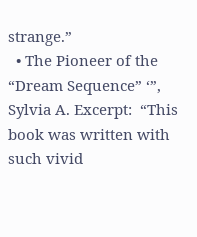strange.”
  • The Pioneer of the “Dream Sequence” ‘”, Sylvia A. Excerpt:  “This book was written with such vivid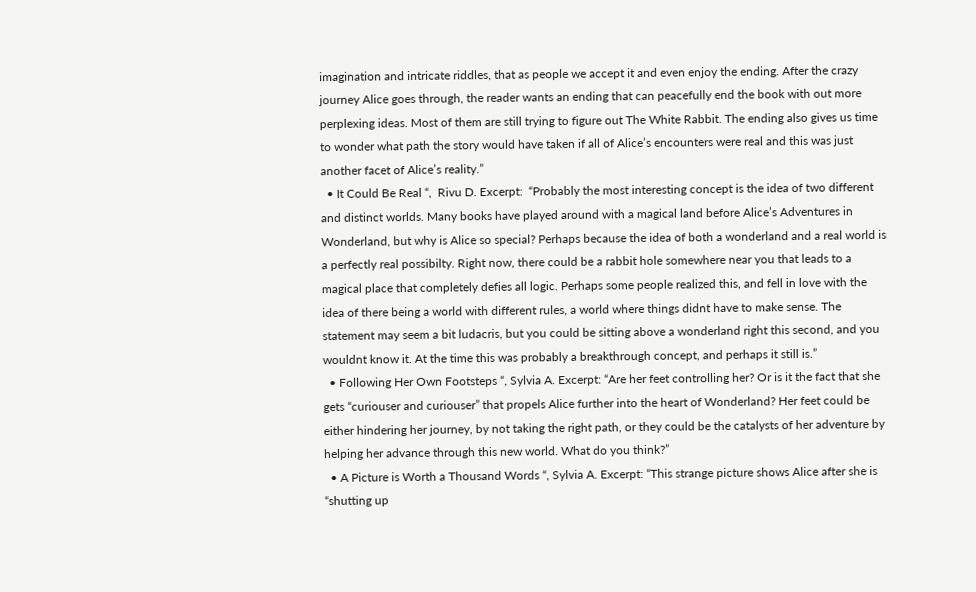imagination and intricate riddles, that as people we accept it and even enjoy the ending. After the crazy journey Alice goes through, the reader wants an ending that can peacefully end the book with out more perplexing ideas. Most of them are still trying to figure out The White Rabbit. The ending also gives us time to wonder what path the story would have taken if all of Alice’s encounters were real and this was just another facet of Alice’s reality.”
  • It Could Be Real “,  Rivu D. Excerpt:  “Probably the most interesting concept is the idea of two different and distinct worlds. Many books have played around with a magical land before Alice’s Adventures in Wonderland, but why is Alice so special? Perhaps because the idea of both a wonderland and a real world is a perfectly real possibilty. Right now, there could be a rabbit hole somewhere near you that leads to a magical place that completely defies all logic. Perhaps some people realized this, and fell in love with the idea of there being a world with different rules, a world where things didnt have to make sense. The statement may seem a bit ludacris, but you could be sitting above a wonderland right this second, and you wouldnt know it. At the time this was probably a breakthrough concept, and perhaps it still is.”
  • Following Her Own Footsteps “, Sylvia A. Excerpt: “Are her feet controlling her? Or is it the fact that she gets “curiouser and curiouser” that propels Alice further into the heart of Wonderland? Her feet could be either hindering her journey, by not taking the right path, or they could be the catalysts of her adventure by helping her advance through this new world. What do you think?”
  • A Picture is Worth a Thousand Words “, Sylvia A. Excerpt: “This strange picture shows Alice after she is “shutting up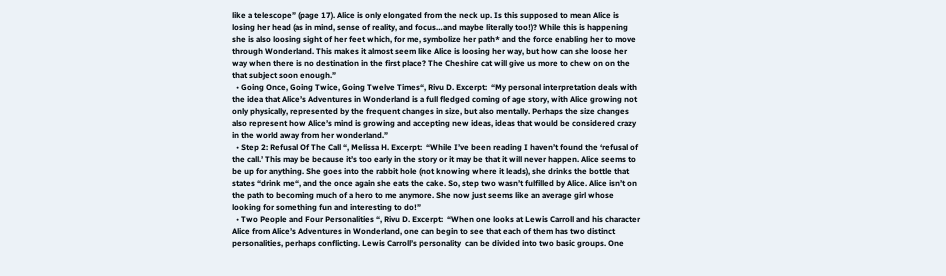like a telescope” (page 17). Alice is only elongated from the neck up. Is this supposed to mean Alice is losing her head (as in mind, sense of reality, and focus…and maybe literally too!)? While this is happening she is also loosing sight of her feet which, for me, symbolize her path* and the force enabling her to move through Wonderland. This makes it almost seem like Alice is loosing her way, but how can she loose her way when there is no destination in the first place? The Cheshire cat will give us more to chew on on the that subject soon enough.”
  • Going Once, Going Twice, Going Twelve Times“, Rivu D. Excerpt:  “My personal interpretation deals with the idea that Alice’s Adventures in Wonderland is a full fledged coming of age story, with Alice growing not only physically, represented by the frequent changes in size, but also mentally. Perhaps the size changes also represent how Alice’s mind is growing and accepting new ideas, ideas that would be considered crazy in the world away from her wonderland.”
  • Step 2: Refusal Of The Call “, Melissa H. Excerpt:  “While I’ve been reading I haven’t found the ‘refusal of the call.’ This may be because it’s too early in the story or it may be that it will never happen. Alice seems to be up for anything. She goes into the rabbit hole (not knowing where it leads), she drinks the bottle that states “drink me“, and the once again she eats the cake. So, step two wasn’t fulfilled by Alice. Alice isn’t on the path to becoming much of a hero to me anymore. She now just seems like an average girl whose looking for something fun and interesting to do!”
  • Two People and Four Personalities “, Rivu D. Excerpt:  “When one looks at Lewis Carroll and his character Alice from Alice’s Adventures in Wonderland, one can begin to see that each of them has two distinct personalities, perhaps conflicting. Lewis Carroll’s personality  can be divided into two basic groups. One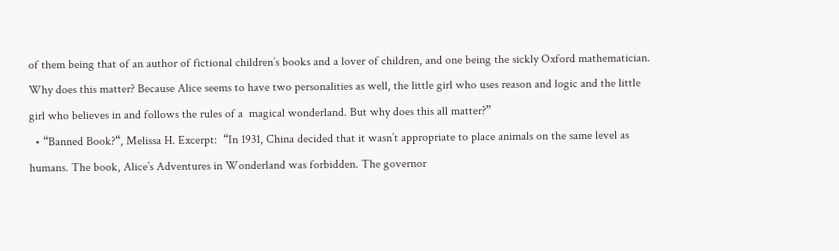of them being that of an author of fictional children’s books and a lover of children, and one being the sickly Oxford mathematician. Why does this matter? Because Alice seems to have two personalities as well, the little girl who uses reason and logic and the little girl who believes in and follows the rules of a  magical wonderland. But why does this all matter?”
  • “Banned Book?“, Melissa H. Excerpt:  “In 1931, China decided that it wasn’t appropriate to place animals on the same level as humans. The book, Alice’s Adventures in Wonderland was forbidden. The governor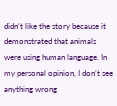didn’t like the story because it demonstrated that animals were using human language. In my personal opinion, I don’t see anything wrong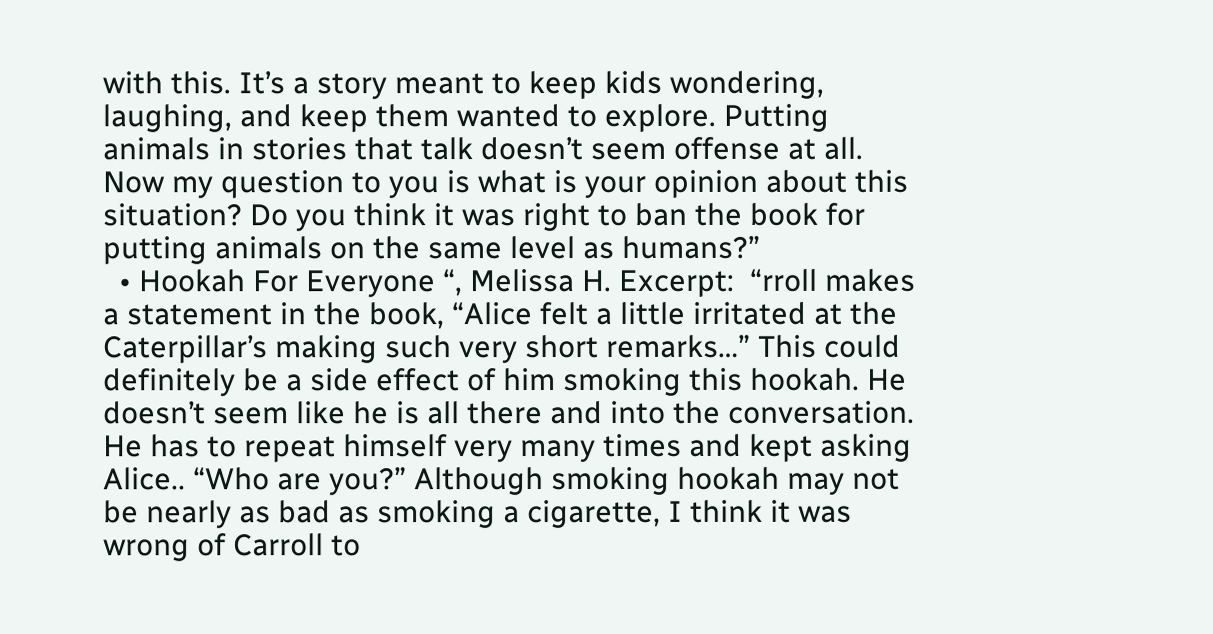with this. It’s a story meant to keep kids wondering, laughing, and keep them wanted to explore. Putting animals in stories that talk doesn’t seem offense at all. Now my question to you is what is your opinion about this situation? Do you think it was right to ban the book for putting animals on the same level as humans?”
  • Hookah For Everyone “, Melissa H. Excerpt:  “rroll makes a statement in the book, “Alice felt a little irritated at the Caterpillar’s making such very short remarks…” This could definitely be a side effect of him smoking this hookah. He doesn’t seem like he is all there and into the conversation. He has to repeat himself very many times and kept asking Alice.. “Who are you?” Although smoking hookah may not be nearly as bad as smoking a cigarette, I think it was wrong of Carroll to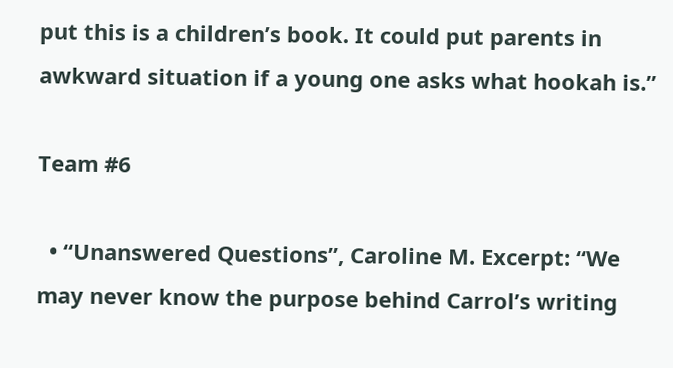put this is a children’s book. It could put parents in awkward situation if a young one asks what hookah is.”

Team #6

  • “Unanswered Questions”, Caroline M. Excerpt: “We may never know the purpose behind Carrol’s writing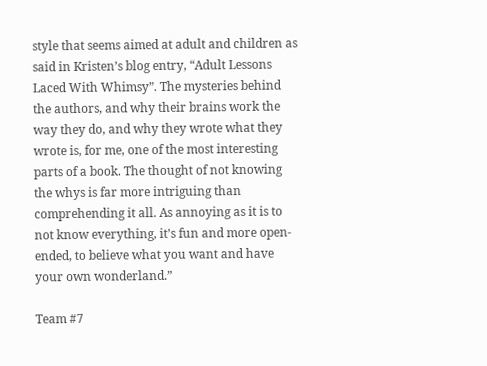style that seems aimed at adult and children as said in Kristen’s blog entry, “Adult Lessons Laced With Whimsy”. The mysteries behind the authors, and why their brains work the way they do, and why they wrote what they wrote is, for me, one of the most interesting parts of a book. The thought of not knowing the whys is far more intriguing than comprehending it all. As annoying as it is to not know everything, it’s fun and more open-ended, to believe what you want and have your own wonderland.”

Team #7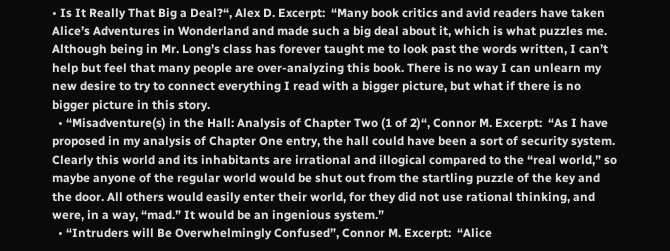• Is It Really That Big a Deal?“, Alex D. Excerpt:  “Many book critics and avid readers have taken Alice’s Adventures in Wonderland and made such a big deal about it, which is what puzzles me. Although being in Mr. Long’s class has forever taught me to look past the words written, I can’t help but feel that many people are over-analyzing this book. There is no way I can unlearn my new desire to try to connect everything I read with a bigger picture, but what if there is no bigger picture in this story.
  • “Misadventure(s) in the Hall: Analysis of Chapter Two (1 of 2)“, Connor M. Excerpt:  “As I have proposed in my analysis of Chapter One entry, the hall could have been a sort of security system. Clearly this world and its inhabitants are irrational and illogical compared to the “real world,” so maybe anyone of the regular world would be shut out from the startling puzzle of the key and the door. All others would easily enter their world, for they did not use rational thinking, and were, in a way, “mad.” It would be an ingenious system.”
  • “Intruders will Be Overwhelmingly Confused”, Connor M. Excerpt:  “Alice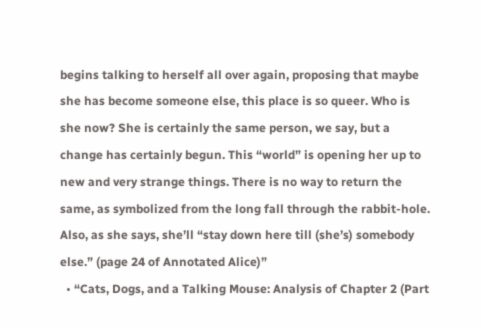begins talking to herself all over again, proposing that maybe she has become someone else, this place is so queer. Who is she now? She is certainly the same person, we say, but a change has certainly begun. This “world” is opening her up to new and very strange things. There is no way to return the same, as symbolized from the long fall through the rabbit-hole. Also, as she says, she’ll “stay down here till (she’s) somebody else.” (page 24 of Annotated Alice)”
  • “Cats, Dogs, and a Talking Mouse: Analysis of Chapter 2 (Part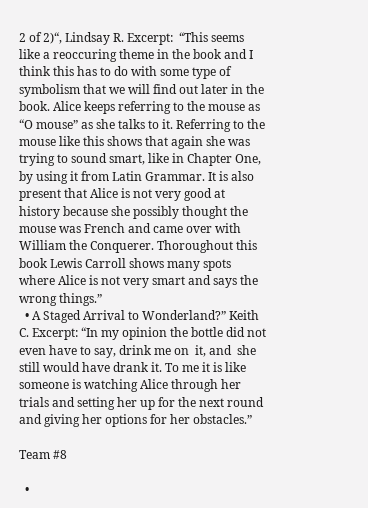2 of 2)“, Lindsay R. Excerpt:  “This seems like a reoccuring theme in the book and I think this has to do with some type of symbolism that we will find out later in the book. Alice keeps referring to the mouse as “O mouse” as she talks to it. Referring to the mouse like this shows that again she was trying to sound smart, like in Chapter One, by using it from Latin Grammar. It is also present that Alice is not very good at history because she possibly thought the mouse was French and came over with William the Conquerer. Thoroughout this book Lewis Carroll shows many spots where Alice is not very smart and says the wrong things.”
  • A Staged Arrival to Wonderland?” Keith C. Excerpt: “In my opinion the bottle did not even have to say, drink me on  it, and  she still would have drank it. To me it is like someone is watching Alice through her trials and setting her up for the next round and giving her options for her obstacles.”

Team #8

  •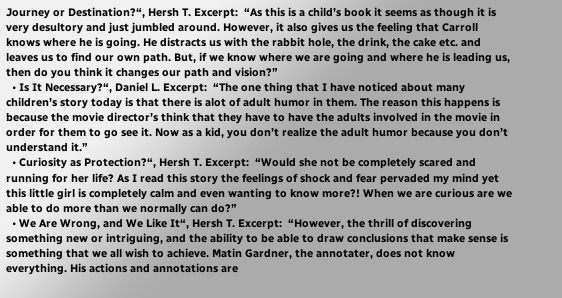Journey or Destination?“, Hersh T. Excerpt:  “As this is a child’s book it seems as though it is very desultory and just jumbled around. However, it also gives us the feeling that Carroll knows where he is going. He distracts us with the rabbit hole, the drink, the cake etc. and leaves us to find our own path. But, if we know where we are going and where he is leading us, then do you think it changes our path and vision?”
  • Is It Necessary?“, Daniel L. Excerpt:  “The one thing that I have noticed about many children’s story today is that there is alot of adult humor in them. The reason this happens is because the movie director’s think that they have to have the adults involved in the movie in order for them to go see it. Now as a kid, you don’t realize the adult humor because you don’t understand it.”
  • Curiosity as Protection?“, Hersh T. Excerpt:  “Would she not be completely scared and running for her life? As I read this story the feelings of shock and fear pervaded my mind yet this little girl is completely calm and even wanting to know more?! When we are curious are we able to do more than we normally can do?”
  • We Are Wrong, and We Like It“, Hersh T. Excerpt:  “However, the thrill of discovering something new or intriguing, and the ability to be able to draw conclusions that make sense is something that we all wish to achieve. Matin Gardner, the annotater, does not know everything. His actions and annotations are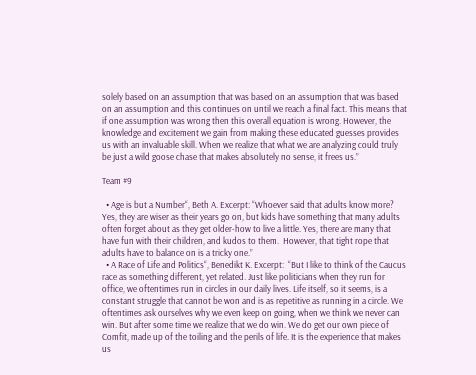solely based on an assumption that was based on an assumption that was based on an assumption and this continues on until we reach a final fact. This means that if one assumption was wrong then this overall equation is wrong. However, the knowledge and excitement we gain from making these educated guesses provides us with an invaluable skill. When we realize that what we are analyzing could truly be just a wild goose chase that makes absolutely no sense, it frees us.”

Team #9

  • Age is but a Number“, Beth A. Excerpt: “Whoever said that adults know more? Yes, they are wiser as their years go on, but kids have something that many adults often forget about as they get older-how to live a little. Yes, there are many that have fun with their children, and kudos to them.  However, that tight rope that adults have to balance on is a tricky one.”
  • A Race of Life and Politics“, Benedikt K. Excerpt:  “But I like to think of the Caucus race as something different, yet related. Just like politicians when they run for office, we oftentimes run in circles in our daily lives. Life itself, so it seems, is a constant struggle that cannot be won and is as repetitive as running in a circle. We oftentimes ask ourselves why we even keep on going, when we think we never can win. But after some time we realize that we do win. We do get our own piece of Comfit, made up of the toiling and the perils of life. It is the experience that makes us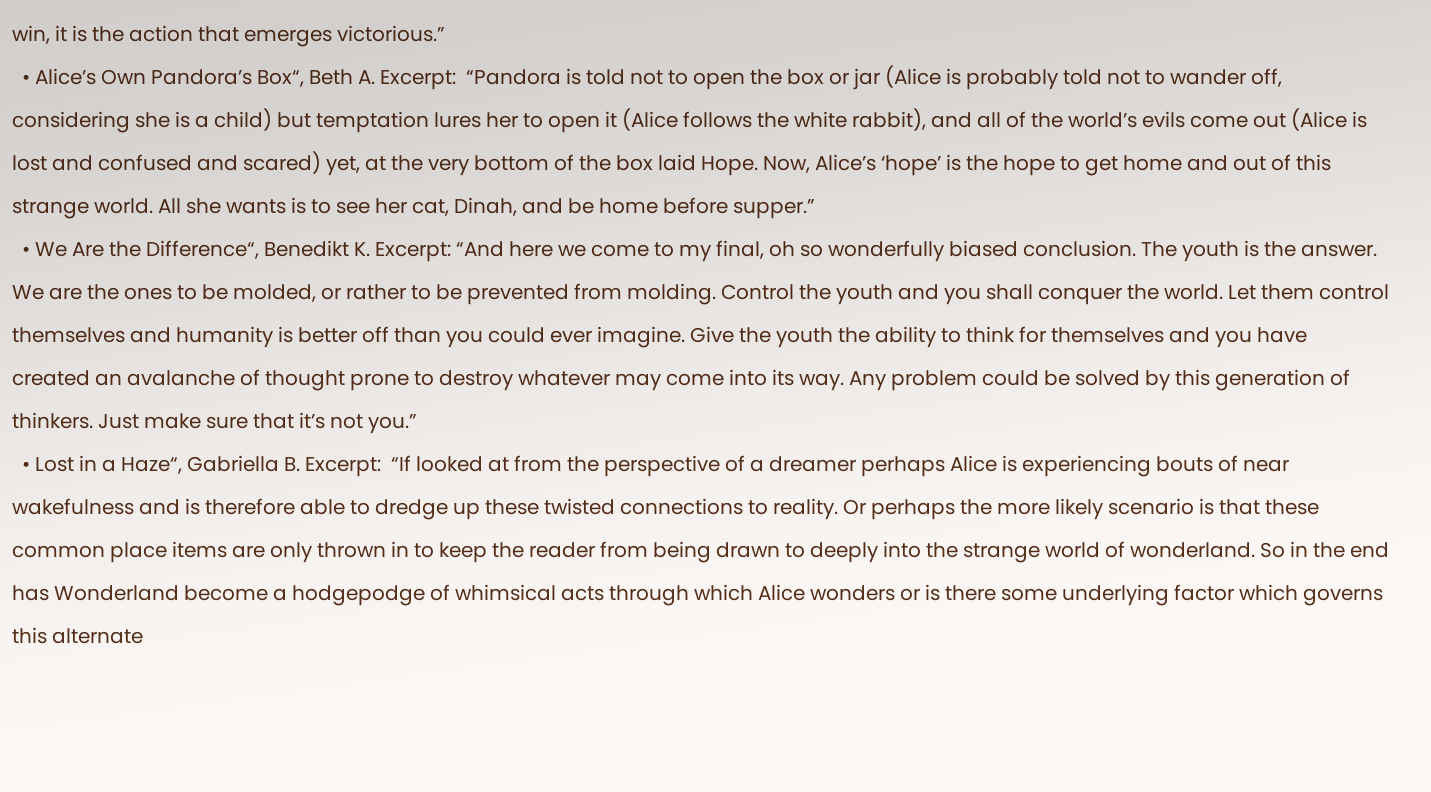win, it is the action that emerges victorious.”
  • Alice’s Own Pandora’s Box“, Beth A. Excerpt:  “Pandora is told not to open the box or jar (Alice is probably told not to wander off, considering she is a child) but temptation lures her to open it (Alice follows the white rabbit), and all of the world’s evils come out (Alice is lost and confused and scared) yet, at the very bottom of the box laid Hope. Now, Alice’s ‘hope’ is the hope to get home and out of this strange world. All she wants is to see her cat, Dinah, and be home before supper.”
  • We Are the Difference“, Benedikt K. Excerpt: “And here we come to my final, oh so wonderfully biased conclusion. The youth is the answer. We are the ones to be molded, or rather to be prevented from molding. Control the youth and you shall conquer the world. Let them control themselves and humanity is better off than you could ever imagine. Give the youth the ability to think for themselves and you have created an avalanche of thought prone to destroy whatever may come into its way. Any problem could be solved by this generation of thinkers. Just make sure that it’s not you.”
  • Lost in a Haze“, Gabriella B. Excerpt:  “If looked at from the perspective of a dreamer perhaps Alice is experiencing bouts of near wakefulness and is therefore able to dredge up these twisted connections to reality. Or perhaps the more likely scenario is that these common place items are only thrown in to keep the reader from being drawn to deeply into the strange world of wonderland. So in the end has Wonderland become a hodgepodge of whimsical acts through which Alice wonders or is there some underlying factor which governs this alternate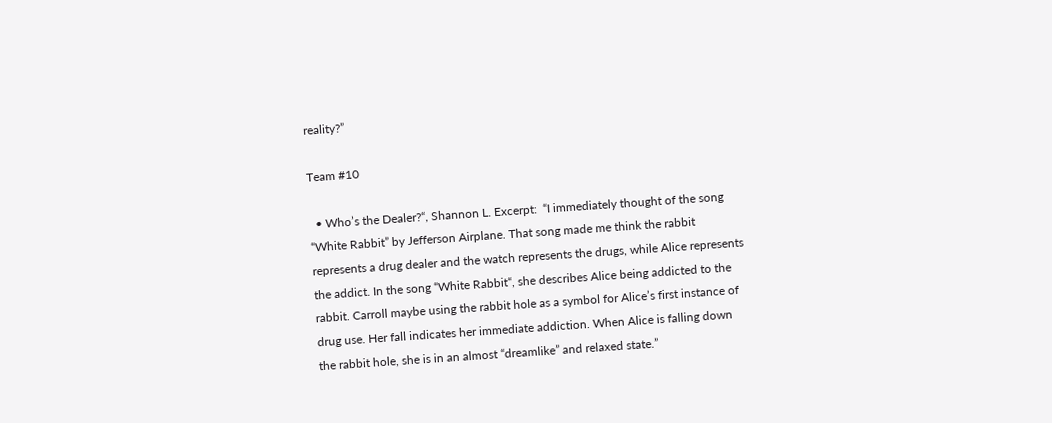reality?”

Team #10

  • Who’s the Dealer?“, Shannon L. Excerpt:  “I immediately thought of the song “White Rabbit” by Jefferson Airplane. That song made me think the rabbit represents a drug dealer and the watch represents the drugs, while Alice represents the addict. In the song “White Rabbit“, she describes Alice being addicted to the rabbit. Carroll maybe using the rabbit hole as a symbol for Alice’s first instance of drug use. Her fall indicates her immediate addiction. When Alice is falling down the rabbit hole, she is in an almost “dreamlike” and relaxed state.”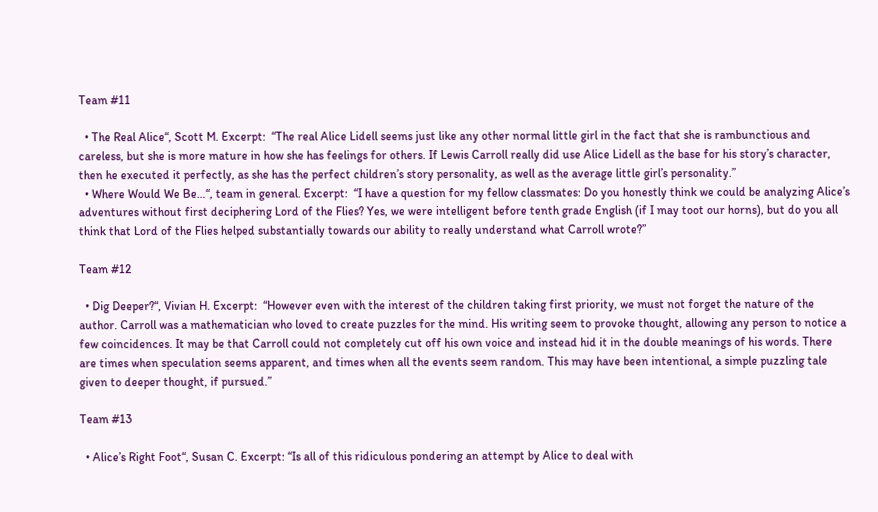Team #11

  • The Real Alice“, Scott M. Excerpt:  “The real Alice Lidell seems just like any other normal little girl in the fact that she is rambunctious and careless, but she is more mature in how she has feelings for others. If Lewis Carroll really did use Alice Lidell as the base for his story’s character, then he executed it perfectly, as she has the perfect children’s story personality, as well as the average little girl’s personality.”
  • Where Would We Be…“, team in general. Excerpt:  “I have a question for my fellow classmates: Do you honestly think we could be analyzing Alice’s adventures without first deciphering Lord of the Flies? Yes, we were intelligent before tenth grade English (if I may toot our horns), but do you all think that Lord of the Flies helped substantially towards our ability to really understand what Carroll wrote?”

Team #12

  • Dig Deeper?“, Vivian H. Excerpt:  “However even with the interest of the children taking first priority, we must not forget the nature of the author. Carroll was a mathematician who loved to create puzzles for the mind. His writing seem to provoke thought, allowing any person to notice a few coincidences. It may be that Carroll could not completely cut off his own voice and instead hid it in the double meanings of his words. There are times when speculation seems apparent, and times when all the events seem random. This may have been intentional, a simple puzzling tale given to deeper thought, if pursued.”

Team #13

  • Alice’s Right Foot“, Susan C. Excerpt: “Is all of this ridiculous pondering an attempt by Alice to deal with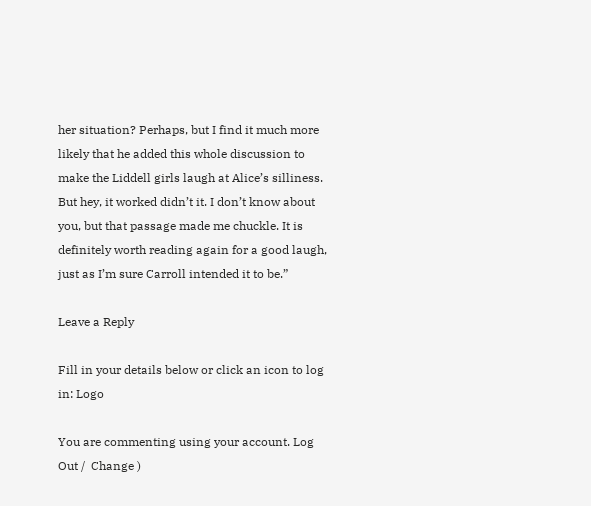her situation? Perhaps, but I find it much more likely that he added this whole discussion to make the Liddell girls laugh at Alice’s silliness. But hey, it worked didn’t it. I don’t know about you, but that passage made me chuckle. It is definitely worth reading again for a good laugh, just as I’m sure Carroll intended it to be.”

Leave a Reply

Fill in your details below or click an icon to log in: Logo

You are commenting using your account. Log Out /  Change )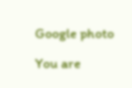Google photo

You are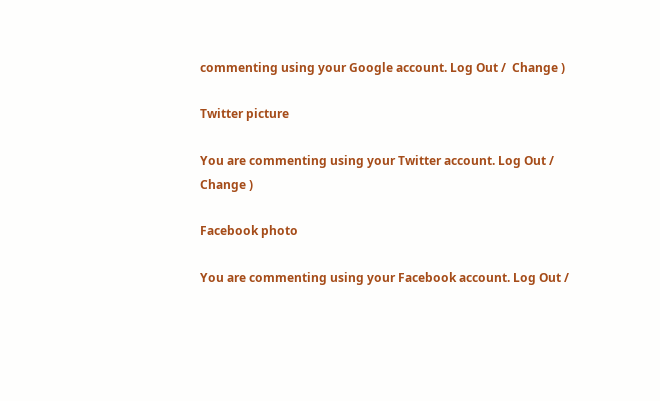commenting using your Google account. Log Out /  Change )

Twitter picture

You are commenting using your Twitter account. Log Out /  Change )

Facebook photo

You are commenting using your Facebook account. Log Out /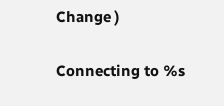Change )

Connecting to %s